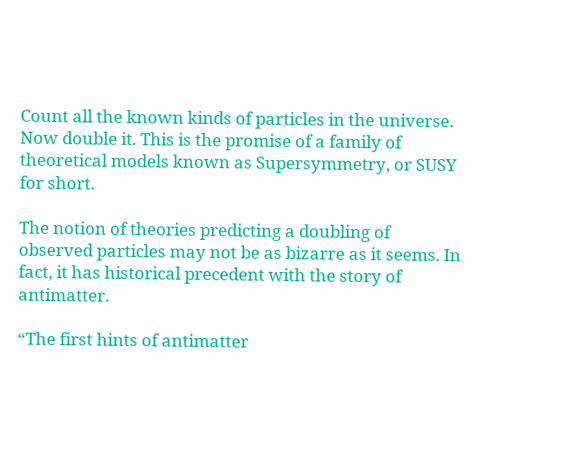Count all the known kinds of particles in the universe. Now double it. This is the promise of a family of theoretical models known as Supersymmetry, or SUSY for short.

The notion of theories predicting a doubling of observed particles may not be as bizarre as it seems. In fact, it has historical precedent with the story of antimatter.

“The first hints of antimatter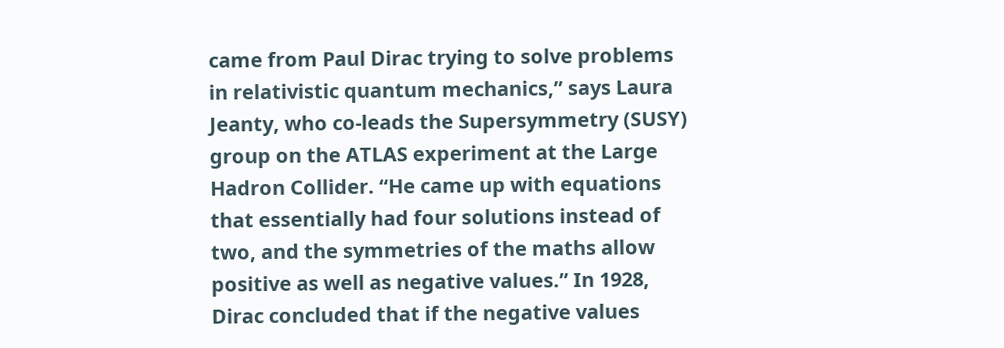came from Paul Dirac trying to solve problems in relativistic quantum mechanics,” says Laura Jeanty, who co-leads the Supersymmetry (SUSY) group on the ATLAS experiment at the Large Hadron Collider. “He came up with equations that essentially had four solutions instead of two, and the symmetries of the maths allow positive as well as negative values.” In 1928, Dirac concluded that if the negative values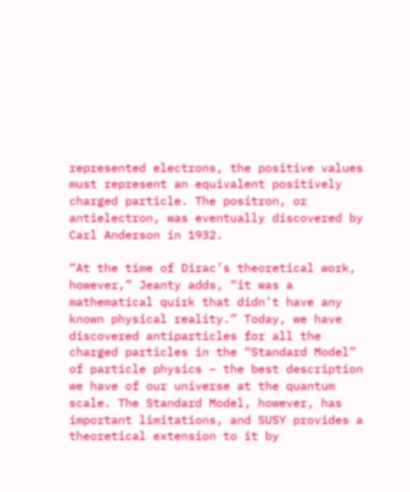represented electrons, the positive values must represent an equivalent positively charged particle. The positron, or antielectron, was eventually discovered by Carl Anderson in 1932.

“At the time of Dirac’s theoretical work, however,” Jeanty adds, “it was a mathematical quirk that didn’t have any known physical reality.” Today, we have discovered antiparticles for all the charged particles in the “Standard Model” of particle physics – the best description we have of our universe at the quantum scale. The Standard Model, however, has important limitations, and SUSY provides a theoretical extension to it by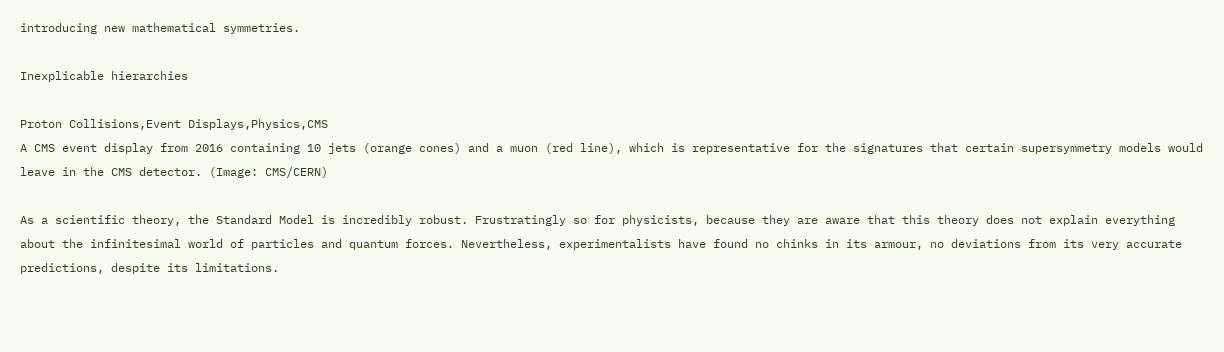introducing new mathematical symmetries.

Inexplicable hierarchies

Proton Collisions,Event Displays,Physics,CMS
A CMS event display from 2016 containing 10 jets (orange cones) and a muon (red line), which is representative for the signatures that certain supersymmetry models would leave in the CMS detector. (Image: CMS/CERN)

As a scientific theory, the Standard Model is incredibly robust. Frustratingly so for physicists, because they are aware that this theory does not explain everything about the infinitesimal world of particles and quantum forces. Nevertheless, experimentalists have found no chinks in its armour, no deviations from its very accurate predictions, despite its limitations.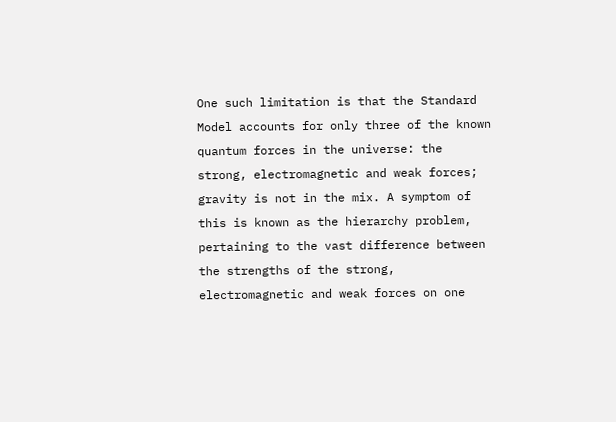One such limitation is that the Standard Model accounts for only three of the known quantum forces in the universe: the strong, electromagnetic and weak forces; gravity is not in the mix. A symptom of this is known as the hierarchy problem, pertaining to the vast difference between the strengths of the strong, electromagnetic and weak forces on one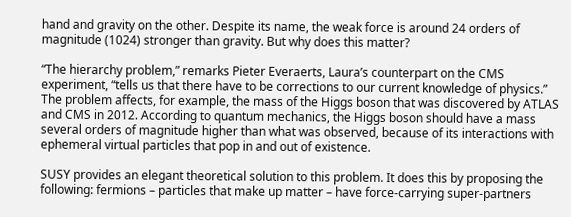hand and gravity on the other. Despite its name, the weak force is around 24 orders of magnitude (1024) stronger than gravity. But why does this matter?

“The hierarchy problem,” remarks Pieter Everaerts, Laura’s counterpart on the CMS experiment, “tells us that there have to be corrections to our current knowledge of physics.” The problem affects, for example, the mass of the Higgs boson that was discovered by ATLAS and CMS in 2012. According to quantum mechanics, the Higgs boson should have a mass several orders of magnitude higher than what was observed, because of its interactions with ephemeral virtual particles that pop in and out of existence.

SUSY provides an elegant theoretical solution to this problem. It does this by proposing the following: fermions – particles that make up matter – have force-carrying super-partners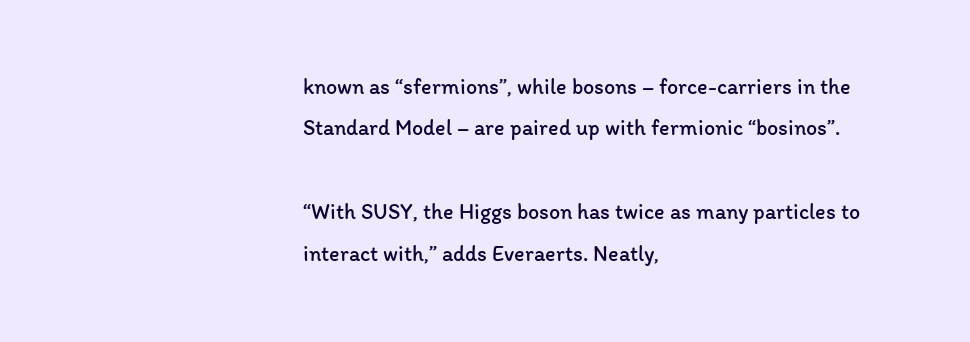known as “sfermions”, while bosons – force-carriers in the Standard Model – are paired up with fermionic “bosinos”.

“With SUSY, the Higgs boson has twice as many particles to interact with,” adds Everaerts. Neatly,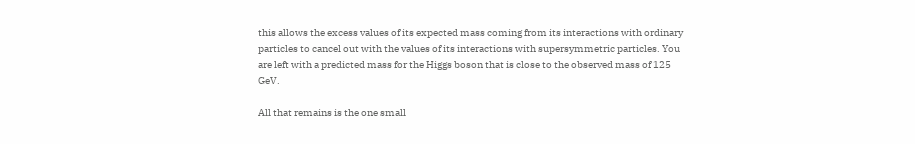this allows the excess values of its expected mass coming from its interactions with ordinary particles to cancel out with the values of its interactions with supersymmetric particles. You are left with a predicted mass for the Higgs boson that is close to the observed mass of 125 GeV.

All that remains is the one small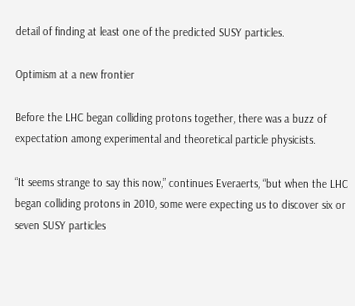detail of finding at least one of the predicted SUSY particles.

Optimism at a new frontier

Before the LHC began colliding protons together, there was a buzz of expectation among experimental and theoretical particle physicists.

“It seems strange to say this now,” continues Everaerts, “but when the LHC began colliding protons in 2010, some were expecting us to discover six or seven SUSY particles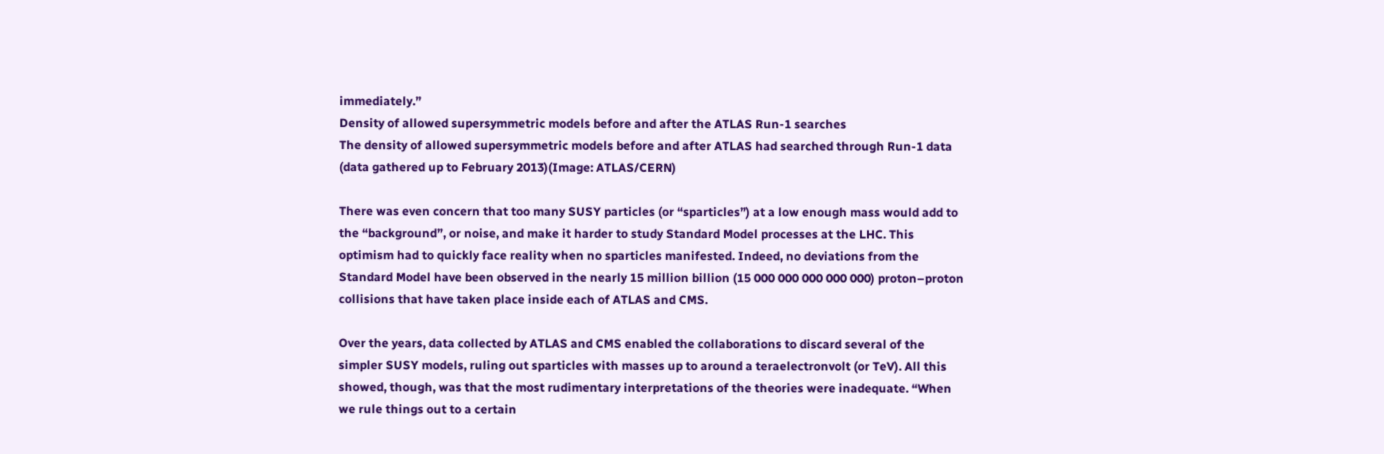immediately.”
Density of allowed supersymmetric models before and after the ATLAS Run-1 searches
The density of allowed supersymmetric models before and after ATLAS had searched through Run-1 data (data gathered up to February 2013)(Image: ATLAS/CERN)

There was even concern that too many SUSY particles (or “sparticles”) at a low enough mass would add to the “background”, or noise, and make it harder to study Standard Model processes at the LHC. This optimism had to quickly face reality when no sparticles manifested. Indeed, no deviations from the Standard Model have been observed in the nearly 15 million billion (15 000 000 000 000 000) proton–proton collisions that have taken place inside each of ATLAS and CMS.

Over the years, data collected by ATLAS and CMS enabled the collaborations to discard several of the simpler SUSY models, ruling out sparticles with masses up to around a teraelectronvolt (or TeV). All this showed, though, was that the most rudimentary interpretations of the theories were inadequate. “When we rule things out to a certain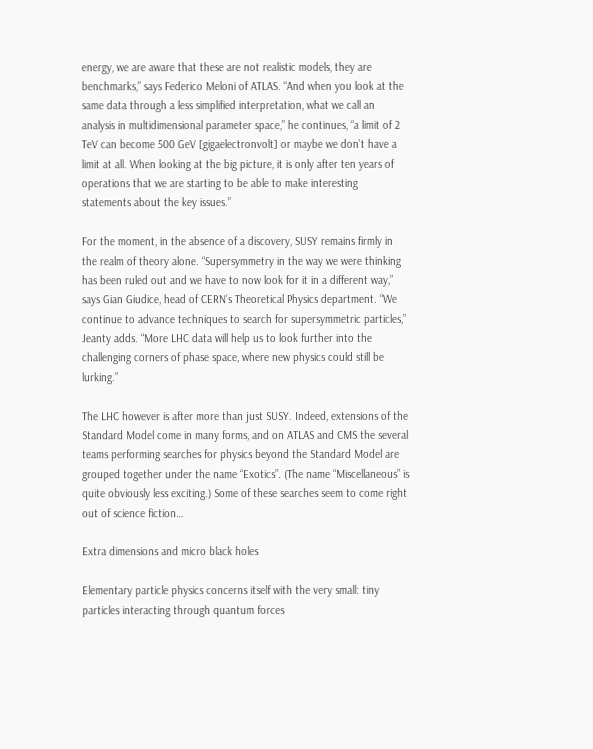energy, we are aware that these are not realistic models, they are benchmarks,” says Federico Meloni of ATLAS. “And when you look at the same data through a less simplified interpretation, what we call an analysis in multidimensional parameter space,” he continues, “a limit of 2 TeV can become 500 GeV [gigaelectronvolt] or maybe we don’t have a limit at all. When looking at the big picture, it is only after ten years of operations that we are starting to be able to make interesting statements about the key issues.”

For the moment, in the absence of a discovery, SUSY remains firmly in the realm of theory alone. “Supersymmetry in the way we were thinking has been ruled out and we have to now look for it in a different way,” says Gian Giudice, head of CERN’s Theoretical Physics department. “We continue to advance techniques to search for supersymmetric particles,” Jeanty adds. “More LHC data will help us to look further into the challenging corners of phase space, where new physics could still be lurking.”

The LHC however is after more than just SUSY. Indeed, extensions of the Standard Model come in many forms, and on ATLAS and CMS the several teams performing searches for physics beyond the Standard Model are grouped together under the name “Exotics”. (The name “Miscellaneous” is quite obviously less exciting.) Some of these searches seem to come right out of science fiction…

Extra dimensions and micro black holes

Elementary particle physics concerns itself with the very small: tiny particles interacting through quantum forces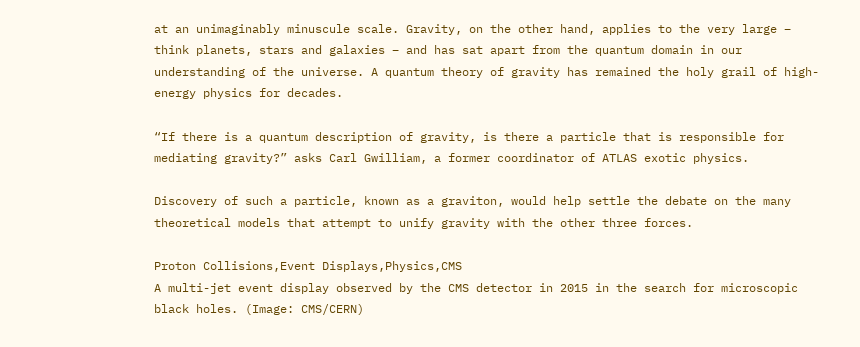at an unimaginably minuscule scale. Gravity, on the other hand, applies to the very large – think planets, stars and galaxies – and has sat apart from the quantum domain in our understanding of the universe. A quantum theory of gravity has remained the holy grail of high-energy physics for decades.

“If there is a quantum description of gravity, is there a particle that is responsible for mediating gravity?” asks Carl Gwilliam, a former coordinator of ATLAS exotic physics.

Discovery of such a particle, known as a graviton, would help settle the debate on the many theoretical models that attempt to unify gravity with the other three forces.

Proton Collisions,Event Displays,Physics,CMS
A multi-jet event display observed by the CMS detector in 2015 in the search for microscopic black holes. (Image: CMS/CERN)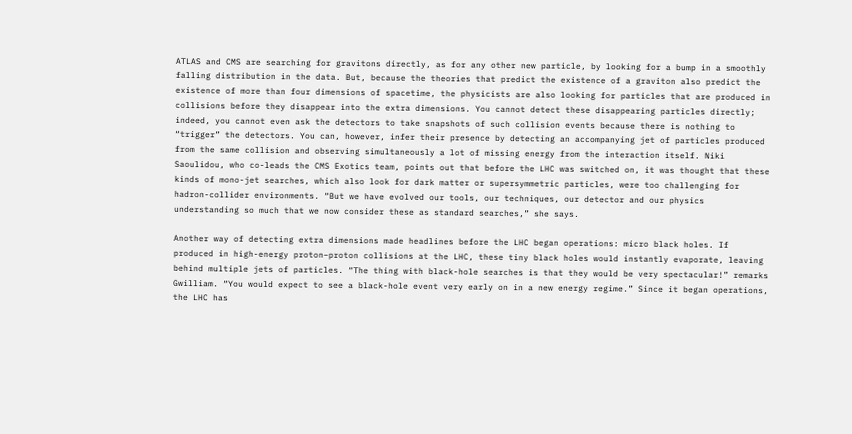ATLAS and CMS are searching for gravitons directly, as for any other new particle, by looking for a bump in a smoothly falling distribution in the data. But, because the theories that predict the existence of a graviton also predict the existence of more than four dimensions of spacetime, the physicists are also looking for particles that are produced in collisions before they disappear into the extra dimensions. You cannot detect these disappearing particles directly; indeed, you cannot even ask the detectors to take snapshots of such collision events because there is nothing to “trigger” the detectors. You can, however, infer their presence by detecting an accompanying jet of particles produced from the same collision and observing simultaneously a lot of missing energy from the interaction itself. Niki Saoulidou, who co-leads the CMS Exotics team, points out that before the LHC was switched on, it was thought that these kinds of mono-jet searches, which also look for dark matter or supersymmetric particles, were too challenging for hadron-collider environments. “But we have evolved our tools, our techniques, our detector and our physics understanding so much that we now consider these as standard searches,” she says.

Another way of detecting extra dimensions made headlines before the LHC began operations: micro black holes. If produced in high-energy proton–proton collisions at the LHC, these tiny black holes would instantly evaporate, leaving behind multiple jets of particles. “The thing with black-hole searches is that they would be very spectacular!” remarks Gwilliam. “You would expect to see a black-hole event very early on in a new energy regime.” Since it began operations, the LHC has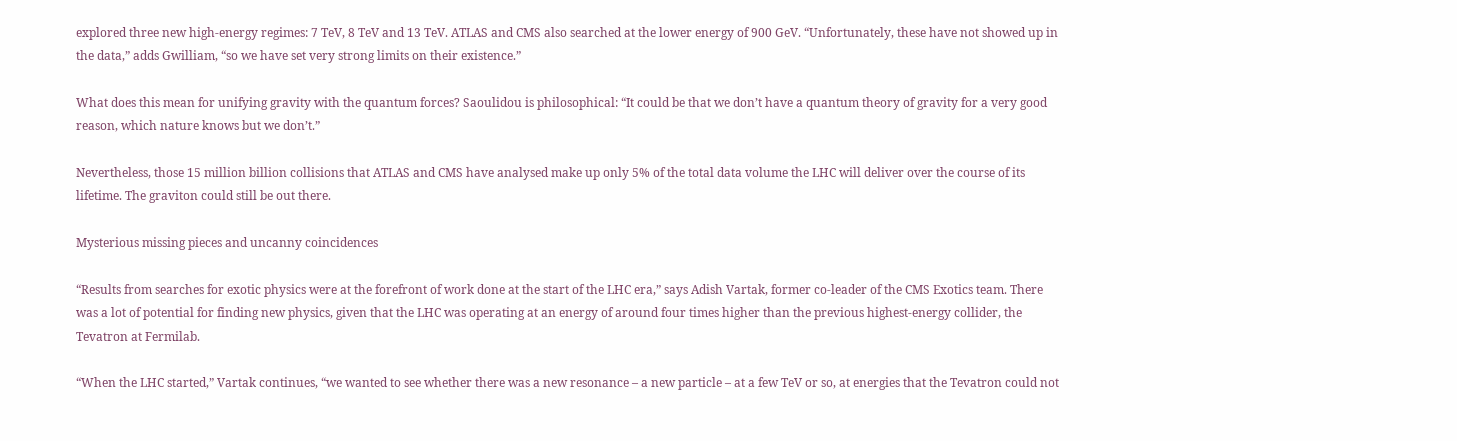explored three new high-energy regimes: 7 TeV, 8 TeV and 13 TeV. ATLAS and CMS also searched at the lower energy of 900 GeV. “Unfortunately, these have not showed up in the data,” adds Gwilliam, “so we have set very strong limits on their existence.”

What does this mean for unifying gravity with the quantum forces? Saoulidou is philosophical: “It could be that we don’t have a quantum theory of gravity for a very good reason, which nature knows but we don’t.”

Nevertheless, those 15 million billion collisions that ATLAS and CMS have analysed make up only 5% of the total data volume the LHC will deliver over the course of its lifetime. The graviton could still be out there.

Mysterious missing pieces and uncanny coincidences

“Results from searches for exotic physics were at the forefront of work done at the start of the LHC era,” says Adish Vartak, former co-leader of the CMS Exotics team. There was a lot of potential for finding new physics, given that the LHC was operating at an energy of around four times higher than the previous highest-energy collider, the Tevatron at Fermilab.

“When the LHC started,” Vartak continues, “we wanted to see whether there was a new resonance – a new particle – at a few TeV or so, at energies that the Tevatron could not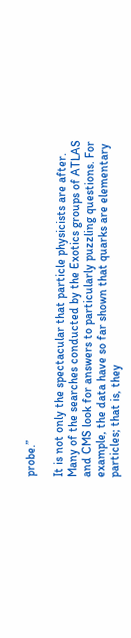probe.”

It is not only the spectacular that particle physicists are after. Many of the searches conducted by the Exotics groups of ATLAS and CMS look for answers to particularly puzzling questions. For example, the data have so far shown that quarks are elementary particles; that is, they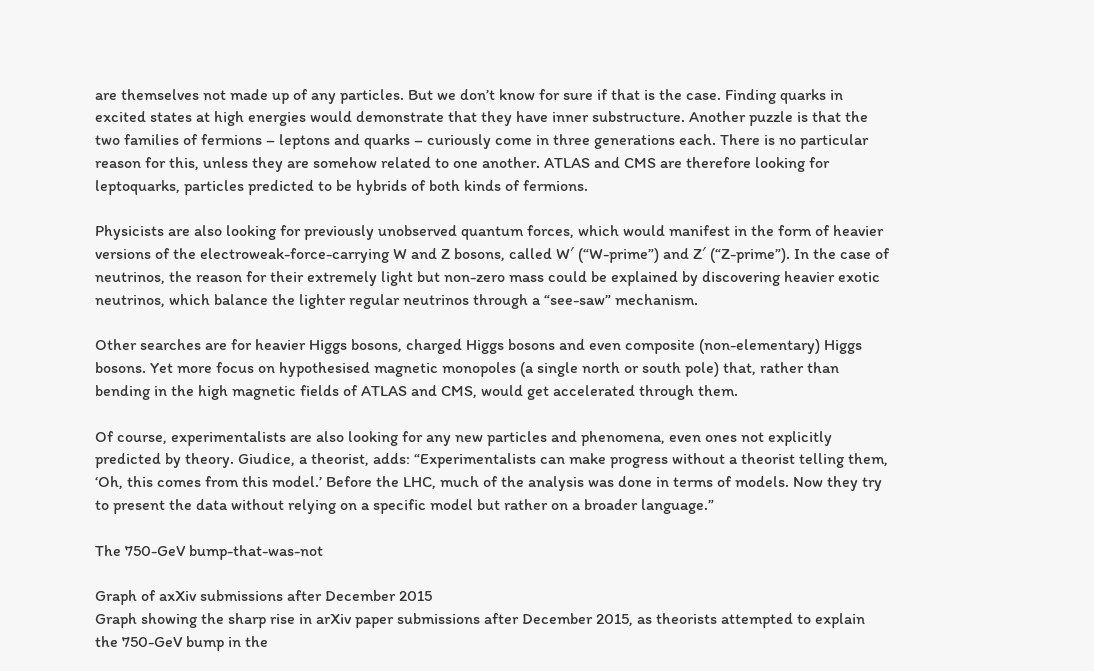are themselves not made up of any particles. But we don’t know for sure if that is the case. Finding quarks in excited states at high energies would demonstrate that they have inner substructure. Another puzzle is that the two families of fermions – leptons and quarks – curiously come in three generations each. There is no particular reason for this, unless they are somehow related to one another. ATLAS and CMS are therefore looking for leptoquarks, particles predicted to be hybrids of both kinds of fermions.

Physicists are also looking for previously unobserved quantum forces, which would manifest in the form of heavier versions of the electroweak-force-carrying W and Z bosons, called W′ (“W-prime”) and Z′ (“Z-prime”). In the case of neutrinos, the reason for their extremely light but non-zero mass could be explained by discovering heavier exotic neutrinos, which balance the lighter regular neutrinos through a “see-saw” mechanism.

Other searches are for heavier Higgs bosons, charged Higgs bosons and even composite (non-elementary) Higgs bosons. Yet more focus on hypothesised magnetic monopoles (a single north or south pole) that, rather than bending in the high magnetic fields of ATLAS and CMS, would get accelerated through them.

Of course, experimentalists are also looking for any new particles and phenomena, even ones not explicitly predicted by theory. Giudice, a theorist, adds: “Experimentalists can make progress without a theorist telling them, ‘Oh, this comes from this model.’ Before the LHC, much of the analysis was done in terms of models. Now they try to present the data without relying on a specific model but rather on a broader language.”

The 750-GeV bump-that-was-not

Graph of axXiv submissions after December 2015
Graph showing the sharp rise in arXiv paper submissions after December 2015, as theorists attempted to explain the 750-GeV bump in the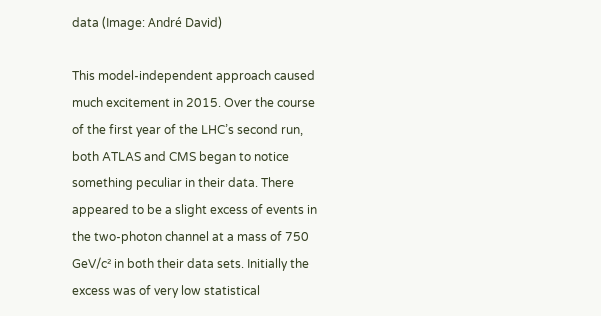data (Image: André David)

This model-independent approach caused much excitement in 2015. Over the course of the first year of the LHC’s second run, both ATLAS and CMS began to notice something peculiar in their data. There appeared to be a slight excess of events in the two-photon channel at a mass of 750 GeV/c² in both their data sets. Initially the excess was of very low statistical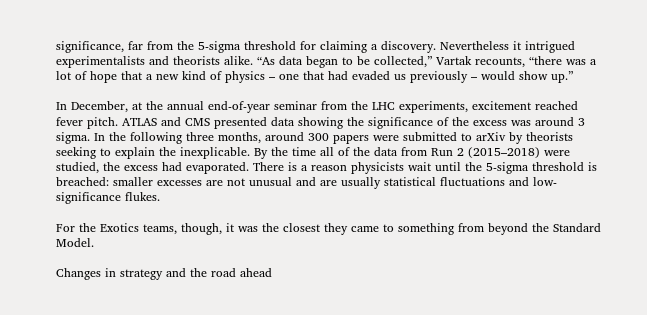significance, far from the 5-sigma threshold for claiming a discovery. Nevertheless it intrigued experimentalists and theorists alike. “As data began to be collected,” Vartak recounts, “there was a lot of hope that a new kind of physics – one that had evaded us previously – would show up.”

In December, at the annual end-of-year seminar from the LHC experiments, excitement reached fever pitch. ATLAS and CMS presented data showing the significance of the excess was around 3 sigma. In the following three months, around 300 papers were submitted to arXiv by theorists seeking to explain the inexplicable. By the time all of the data from Run 2 (2015–2018) were studied, the excess had evaporated. There is a reason physicists wait until the 5-sigma threshold is breached: smaller excesses are not unusual and are usually statistical fluctuations and low-significance flukes.

For the Exotics teams, though, it was the closest they came to something from beyond the Standard Model.

Changes in strategy and the road ahead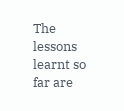The lessons learnt so far are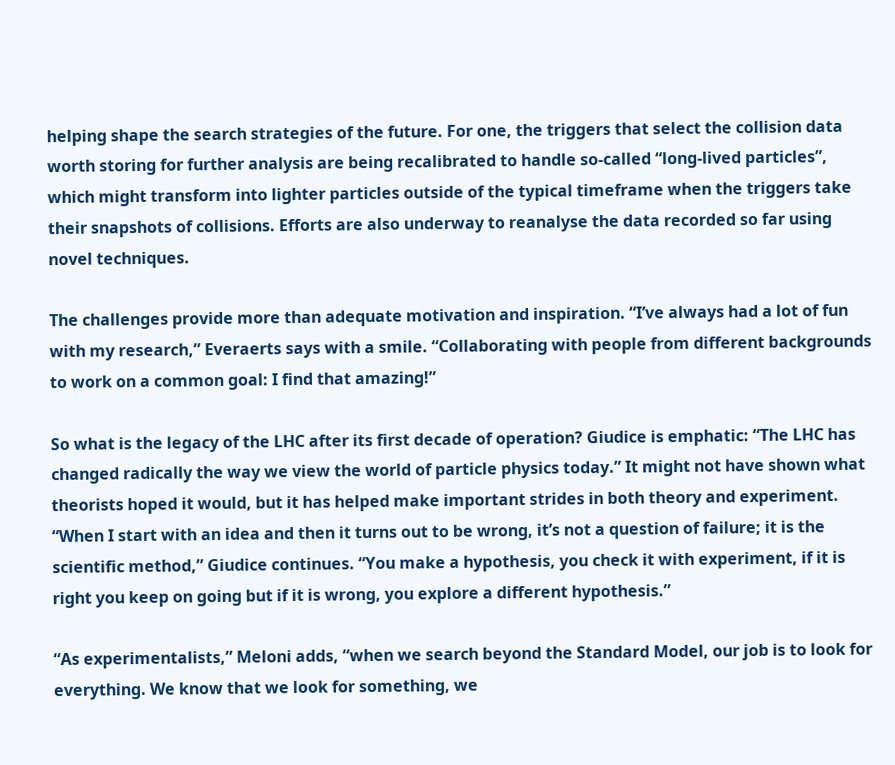helping shape the search strategies of the future. For one, the triggers that select the collision data worth storing for further analysis are being recalibrated to handle so-called “long-lived particles”, which might transform into lighter particles outside of the typical timeframe when the triggers take their snapshots of collisions. Efforts are also underway to reanalyse the data recorded so far using novel techniques.

The challenges provide more than adequate motivation and inspiration. “I’ve always had a lot of fun with my research,” Everaerts says with a smile. “Collaborating with people from different backgrounds to work on a common goal: I find that amazing!”

So what is the legacy of the LHC after its first decade of operation? Giudice is emphatic: “The LHC has changed radically the way we view the world of particle physics today.” It might not have shown what theorists hoped it would, but it has helped make important strides in both theory and experiment. “When I start with an idea and then it turns out to be wrong, it’s not a question of failure; it is the scientific method,” Giudice continues. “You make a hypothesis, you check it with experiment, if it is right you keep on going but if it is wrong, you explore a different hypothesis.”

“As experimentalists,” Meloni adds, “when we search beyond the Standard Model, our job is to look for everything. We know that we look for something, we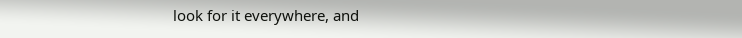look for it everywhere, and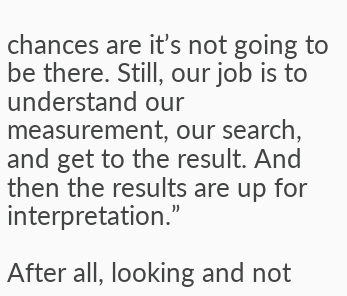chances are it’s not going to be there. Still, our job is to understand our measurement, our search, and get to the result. And then the results are up for interpretation.”

After all, looking and not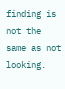finding is not the same as not looking.